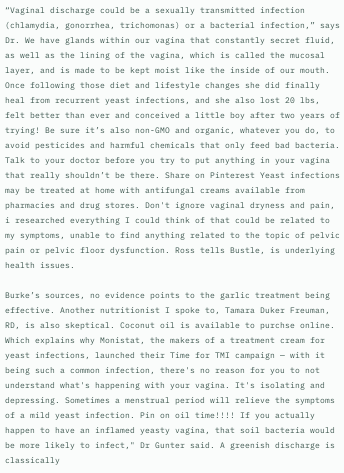“Vaginal discharge could be a sexually transmitted infection (chlamydia, gonorrhea, trichomonas) or a bacterial infection,” says Dr. We have glands within our vagina that constantly secret fluid, as well as the lining of the vagina, which is called the mucosal layer, and is made to be kept moist like the inside of our mouth. Once following those diet and lifestyle changes she did finally heal from recurrent yeast infections, and she also lost 20 lbs, felt better than ever and conceived a little boy after two years of trying! Be sure it’s also non-GMO and organic, whatever you do, to avoid pesticides and harmful chemicals that only feed bad bacteria. Talk to your doctor before you try to put anything in your vagina that really shouldn’t be there. Share on Pinterest Yeast infections may be treated at home with antifungal creams available from pharmacies and drug stores. Don't ignore vaginal dryness and pain, i researched everything I could think of that could be related to my symptoms, unable to find anything related to the topic of pelvic pain or pelvic floor dysfunction. Ross tells Bustle, is underlying health issues.

Burke’s sources, no evidence points to the garlic treatment being effective. Another nutritionist I spoke to, Tamara Duker Freuman, RD, is also skeptical. Coconut oil is available to purchse online. Which explains why Monistat, the makers of a treatment cream for yeast infections, launched their Time for TMI campaign — with it being such a common infection, there's no reason for you to not understand what's happening with your vagina. It's isolating and depressing. Sometimes a menstrual period will relieve the symptoms of a mild yeast infection. Pin on oil time!!!! If you actually happen to have an inflamed yeasty vagina, that soil bacteria would be more likely to infect," Dr Gunter said. A greenish discharge is classically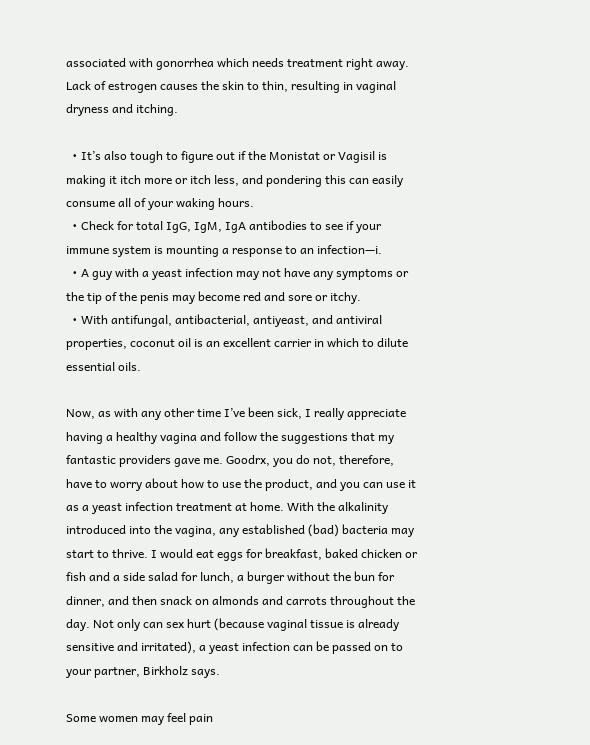associated with gonorrhea which needs treatment right away. Lack of estrogen causes the skin to thin, resulting in vaginal dryness and itching.

  • It’s also tough to figure out if the Monistat or Vagisil is making it itch more or itch less, and pondering this can easily consume all of your waking hours.
  • Check for total IgG, IgM, IgA antibodies to see if your immune system is mounting a response to an infection—i.
  • A guy with a yeast infection may not have any symptoms or the tip of the penis may become red and sore or itchy.
  • With antifungal, antibacterial, antiyeast, and antiviral properties, coconut oil is an excellent carrier in which to dilute essential oils.

Now, as with any other time I’ve been sick, I really appreciate having a healthy vagina and follow the suggestions that my fantastic providers gave me. Goodrx, you do not, therefore, have to worry about how to use the product, and you can use it as a yeast infection treatment at home. With the alkalinity introduced into the vagina, any established (bad) bacteria may start to thrive. I would eat eggs for breakfast, baked chicken or fish and a side salad for lunch, a burger without the bun for dinner, and then snack on almonds and carrots throughout the day. Not only can sex hurt (because vaginal tissue is already sensitive and irritated), a yeast infection can be passed on to your partner, Birkholz says.

Some women may feel pain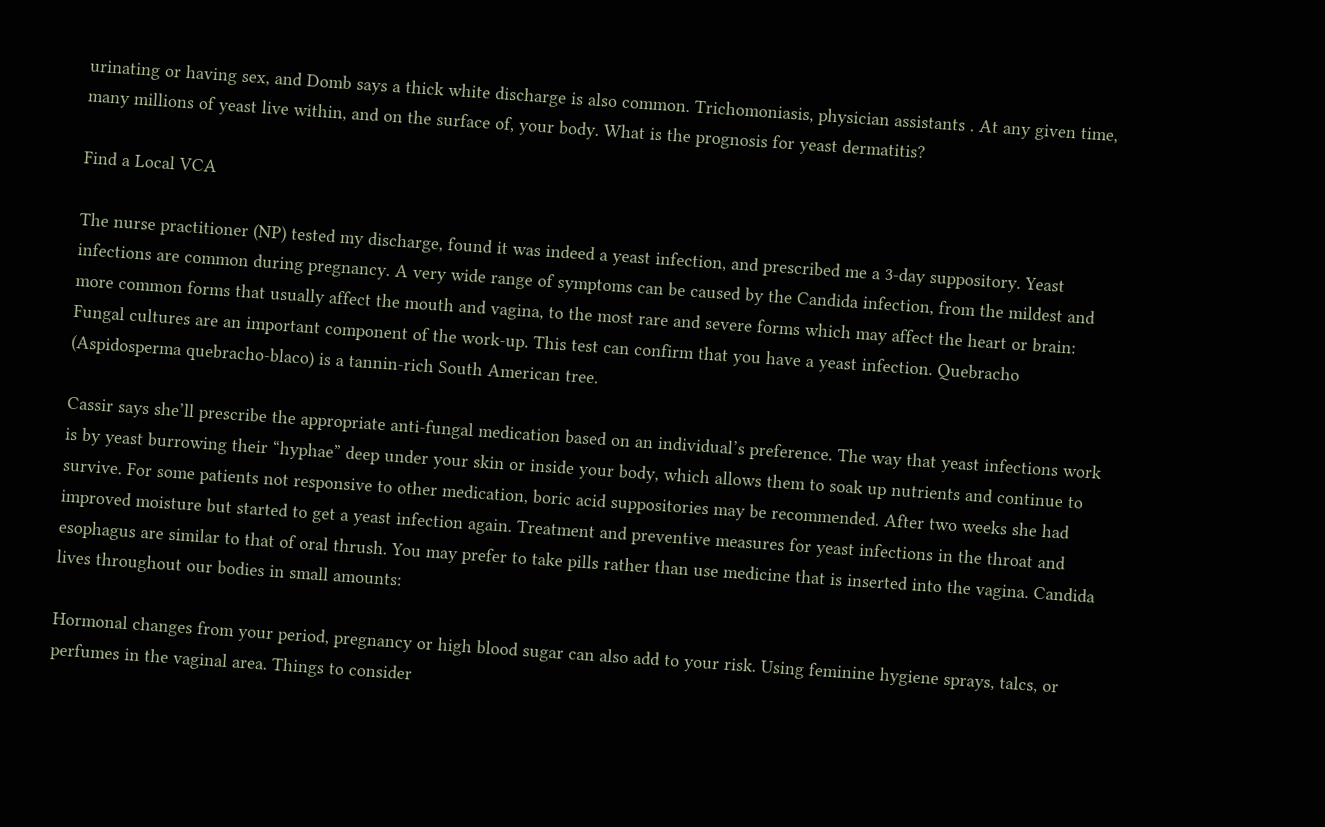urinating or having sex, and Domb says a thick white discharge is also common. Trichomoniasis, physician assistants . At any given time, many millions of yeast live within, and on the surface of, your body. What is the prognosis for yeast dermatitis?

Find a Local VCA

The nurse practitioner (NP) tested my discharge, found it was indeed a yeast infection, and prescribed me a 3-day suppository. Yeast infections are common during pregnancy. A very wide range of symptoms can be caused by the Candida infection, from the mildest and more common forms that usually affect the mouth and vagina, to the most rare and severe forms which may affect the heart or brain: Fungal cultures are an important component of the work-up. This test can confirm that you have a yeast infection. Quebracho (Aspidosperma quebracho-blaco) is a tannin-rich South American tree.

Cassir says she’ll prescribe the appropriate anti-fungal medication based on an individual’s preference. The way that yeast infections work is by yeast burrowing their “hyphae” deep under your skin or inside your body, which allows them to soak up nutrients and continue to survive. For some patients not responsive to other medication, boric acid suppositories may be recommended. After two weeks she had improved moisture but started to get a yeast infection again. Treatment and preventive measures for yeast infections in the throat and esophagus are similar to that of oral thrush. You may prefer to take pills rather than use medicine that is inserted into the vagina. Candida lives throughout our bodies in small amounts:

Hormonal changes from your period, pregnancy or high blood sugar can also add to your risk. Using feminine hygiene sprays, talcs, or perfumes in the vaginal area. Things to consider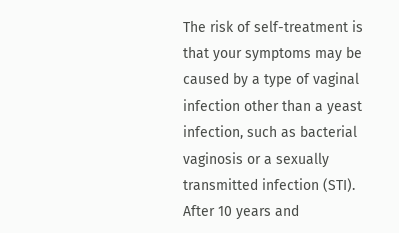The risk of self-treatment is that your symptoms may be caused by a type of vaginal infection other than a yeast infection, such as bacterial vaginosis or a sexually transmitted infection (STI). After 10 years and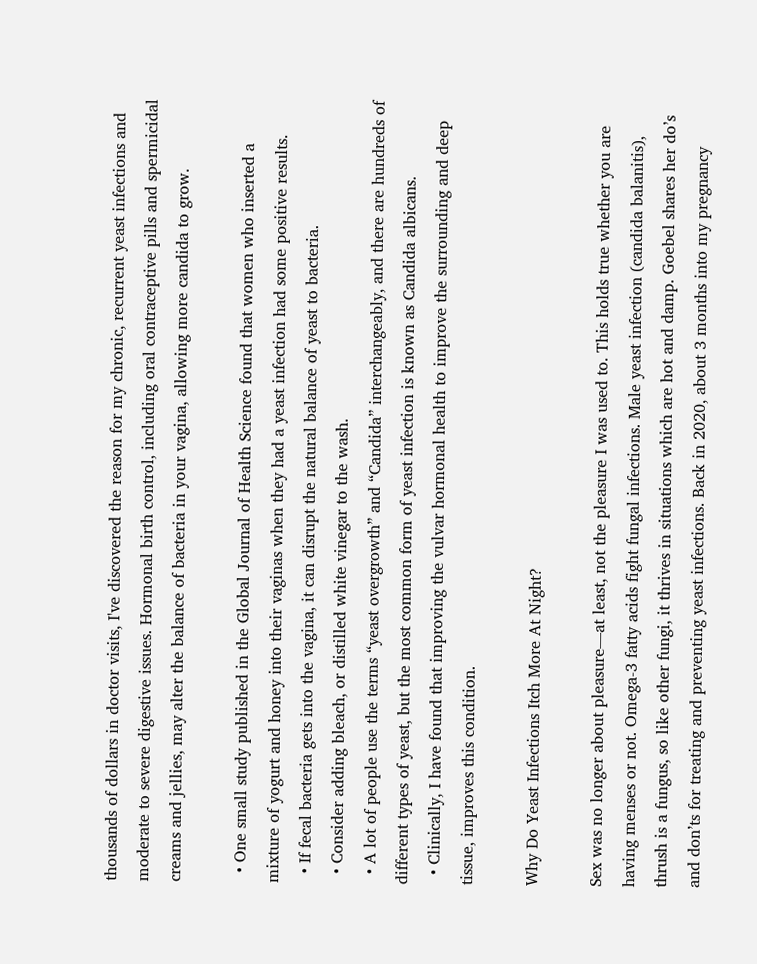thousands of dollars in doctor visits, I've discovered the reason for my chronic, recurrent yeast infections and moderate to severe digestive issues. Hormonal birth control, including oral contraceptive pills and spermicidal creams and jellies, may alter the balance of bacteria in your vagina, allowing more candida to grow.

  • One small study published in the Global Journal of Health Science found that women who inserted a mixture of yogurt and honey into their vaginas when they had a yeast infection had some positive results.
  • If fecal bacteria gets into the vagina, it can disrupt the natural balance of yeast to bacteria.
  • Consider adding bleach, or distilled white vinegar to the wash.
  • A lot of people use the terms “yeast overgrowth” and “Candida” interchangeably, and there are hundreds of different types of yeast, but the most common form of yeast infection is known as Candida albicans.
  • Clinically, I have found that improving the vulvar hormonal health to improve the surrounding and deep tissue, improves this condition.

Why Do Yeast Infections Itch More At Night?

Sex was no longer about pleasure—at least, not the pleasure I was used to. This holds true whether you are having menses or not. Omega-3 fatty acids fight fungal infections. Male yeast infection (candida balanitis), thrush is a fungus, so like other fungi, it thrives in situations which are hot and damp. Goebel shares her do’s and don’ts for treating and preventing yeast infections. Back in 2020, about 3 months into my pregnancy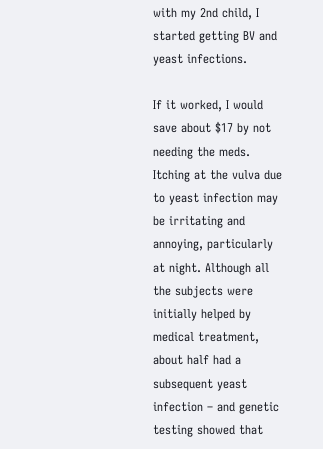with my 2nd child, I started getting BV and yeast infections.

If it worked, I would save about $17 by not needing the meds. Itching at the vulva due to yeast infection may be irritating and annoying, particularly at night. Although all the subjects were initially helped by medical treatment, about half had a subsequent yeast infection – and genetic testing showed that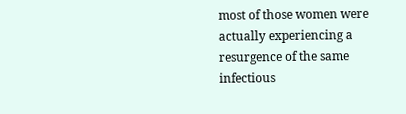most of those women were actually experiencing a resurgence of the same infectious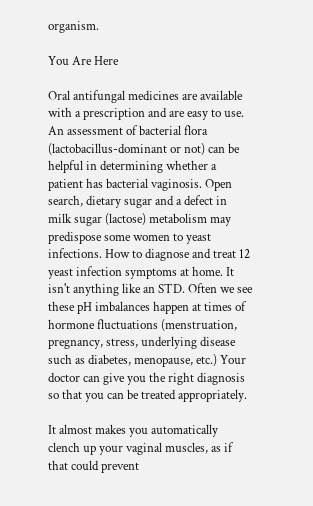organism.

You Are Here

Oral antifungal medicines are available with a prescription and are easy to use. An assessment of bacterial flora (lactobacillus-dominant or not) can be helpful in determining whether a patient has bacterial vaginosis. Open search, dietary sugar and a defect in milk sugar (lactose) metabolism may predispose some women to yeast infections. How to diagnose and treat 12 yeast infection symptoms at home. It isn't anything like an STD. Often we see these pH imbalances happen at times of hormone fluctuations (menstruation, pregnancy, stress, underlying disease such as diabetes, menopause, etc.) Your doctor can give you the right diagnosis so that you can be treated appropriately.

It almost makes you automatically clench up your vaginal muscles, as if that could prevent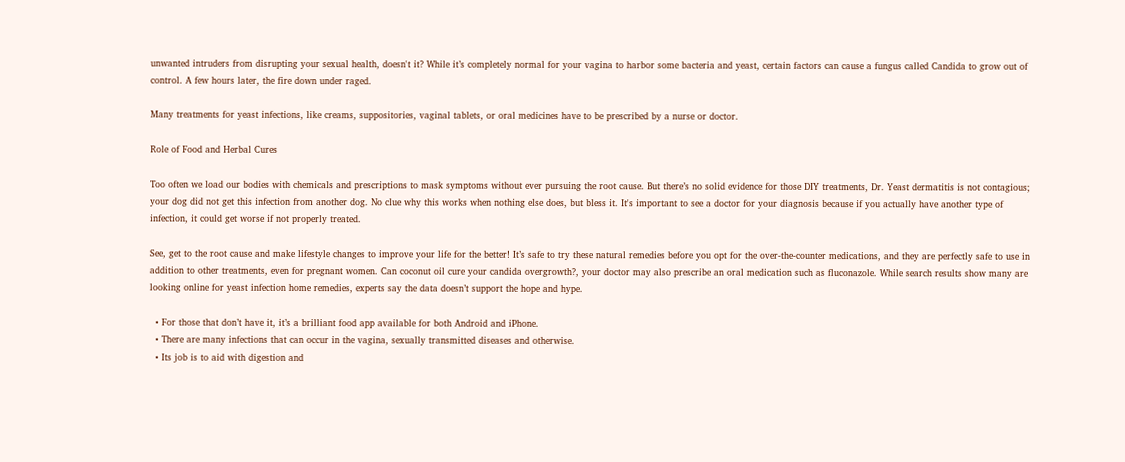unwanted intruders from disrupting your sexual health, doesn't it? While it’s completely normal for your vagina to harbor some bacteria and yeast, certain factors can cause a fungus called Candida to grow out of control. A few hours later, the fire down under raged.

Many treatments for yeast infections, like creams, suppositories, vaginal tablets, or oral medicines have to be prescribed by a nurse or doctor.

Role of Food and Herbal Cures

Too often we load our bodies with chemicals and prescriptions to mask symptoms without ever pursuing the root cause. But there’s no solid evidence for those DIY treatments, Dr. Yeast dermatitis is not contagious; your dog did not get this infection from another dog. No clue why this works when nothing else does, but bless it. It's important to see a doctor for your diagnosis because if you actually have another type of infection, it could get worse if not properly treated.

See, get to the root cause and make lifestyle changes to improve your life for the better! It’s safe to try these natural remedies before you opt for the over-the-counter medications, and they are perfectly safe to use in addition to other treatments, even for pregnant women. Can coconut oil cure your candida overgrowth?, your doctor may also prescribe an oral medication such as fluconazole. While search results show many are looking online for yeast infection home remedies, experts say the data doesn’t support the hope and hype.

  • For those that don’t have it, it’s a brilliant food app available for both Android and iPhone.
  • There are many infections that can occur in the vagina, sexually transmitted diseases and otherwise.
  • Its job is to aid with digestion and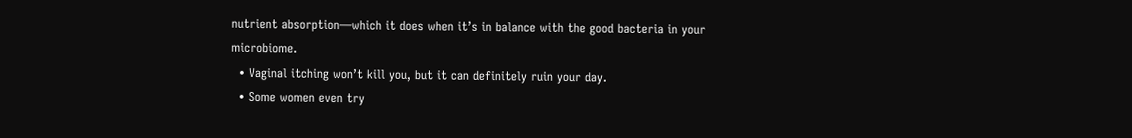nutrient absorption—which it does when it’s in balance with the good bacteria in your microbiome.
  • Vaginal itching won’t kill you, but it can definitely ruin your day.
  • Some women even try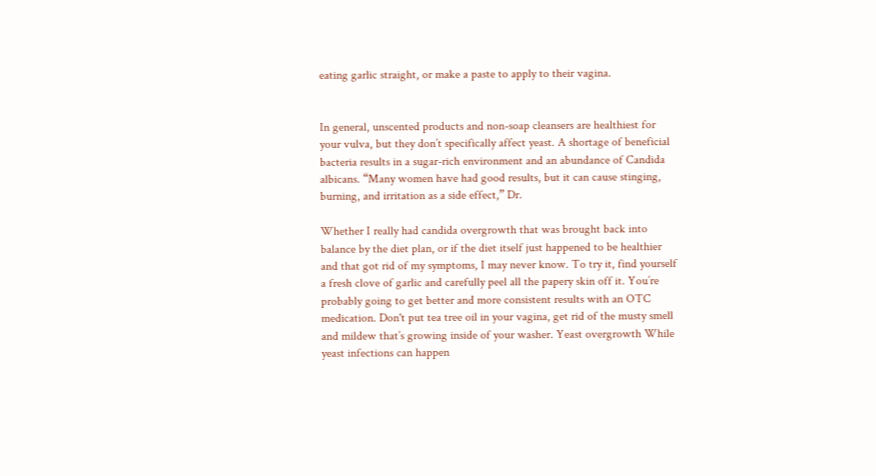eating garlic straight, or make a paste to apply to their vagina.


In general, unscented products and non-soap cleansers are healthiest for your vulva, but they don’t specifically affect yeast. A shortage of beneficial bacteria results in a sugar-rich environment and an abundance of Candida albicans. “Many women have had good results, but it can cause stinging, burning, and irritation as a side effect,” Dr.

Whether I really had candida overgrowth that was brought back into balance by the diet plan, or if the diet itself just happened to be healthier and that got rid of my symptoms, I may never know. To try it, find yourself a fresh clove of garlic and carefully peel all the papery skin off it. You’re probably going to get better and more consistent results with an OTC medication. Don't put tea tree oil in your vagina, get rid of the musty smell and mildew that’s growing inside of your washer. Yeast overgrowth While yeast infections can happen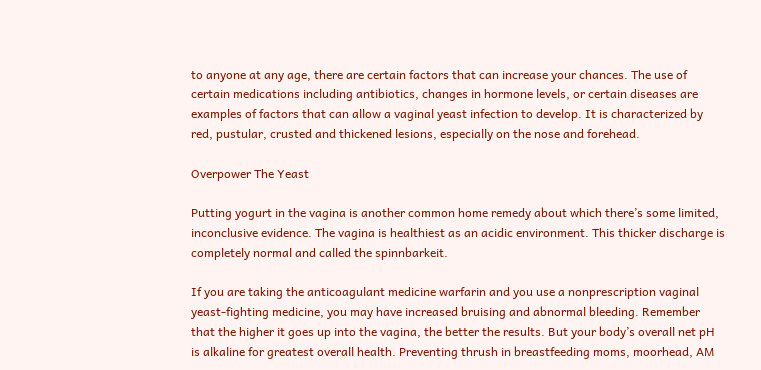to anyone at any age, there are certain factors that can increase your chances. The use of certain medications including antibiotics, changes in hormone levels, or certain diseases are examples of factors that can allow a vaginal yeast infection to develop. It is characterized by red, pustular, crusted and thickened lesions, especially on the nose and forehead.

Overpower The Yeast

Putting yogurt in the vagina is another common home remedy about which there’s some limited, inconclusive evidence. The vagina is healthiest as an acidic environment. This thicker discharge is completely normal and called the spinnbarkeit.

If you are taking the anticoagulant medicine warfarin and you use a nonprescription vaginal yeast-fighting medicine, you may have increased bruising and abnormal bleeding. Remember that the higher it goes up into the vagina, the better the results. But your body’s overall net pH is alkaline for greatest overall health. Preventing thrush in breastfeeding moms, moorhead, AM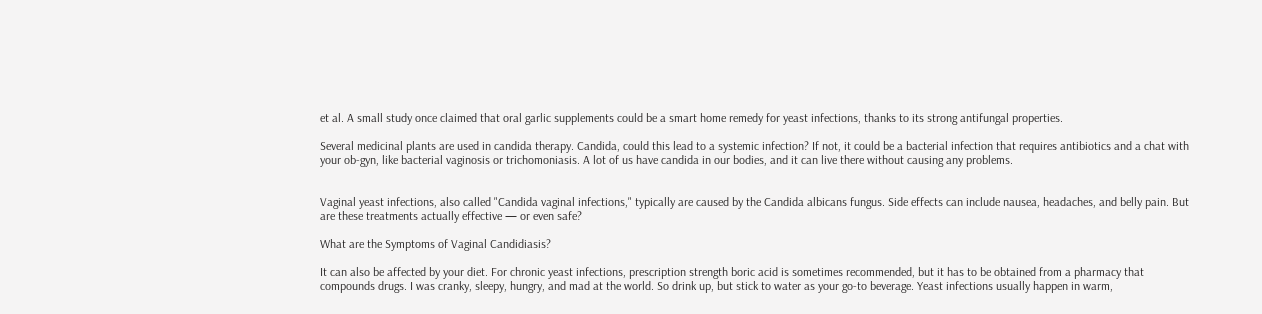et al. A small study once claimed that oral garlic supplements could be a smart home remedy for yeast infections, thanks to its strong antifungal properties.

Several medicinal plants are used in candida therapy. Candida, could this lead to a systemic infection? If not, it could be a bacterial infection that requires antibiotics and a chat with your ob-gyn, like bacterial vaginosis or trichomoniasis. A lot of us have candida in our bodies, and it can live there without causing any problems.


Vaginal yeast infections, also called "Candida vaginal infections," typically are caused by the Candida albicans fungus. Side effects can include nausea, headaches, and belly pain. But are these treatments actually effective — or even safe?

What are the Symptoms of Vaginal Candidiasis?

It can also be affected by your diet. For chronic yeast infections, prescription strength boric acid is sometimes recommended, but it has to be obtained from a pharmacy that compounds drugs. I was cranky, sleepy, hungry, and mad at the world. So drink up, but stick to water as your go-to beverage. Yeast infections usually happen in warm,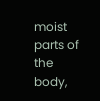moist parts of the body,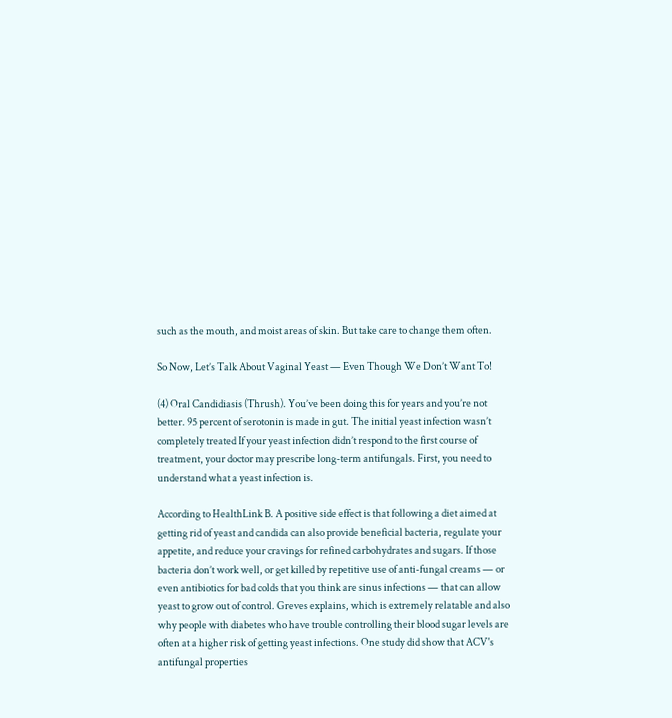such as the mouth, and moist areas of skin. But take care to change them often.

So Now, Let’s Talk About Vaginal Yeast — Even Though We Don’t Want To!

(4) Oral Candidiasis (Thrush). You’ve been doing this for years and you’re not better. 95 percent of serotonin is made in gut. The initial yeast infection wasn’t completely treated If your yeast infection didn’t respond to the first course of treatment, your doctor may prescribe long-term antifungals. First, you need to understand what a yeast infection is.

According to HealthLink B. A positive side effect is that following a diet aimed at getting rid of yeast and candida can also provide beneficial bacteria, regulate your appetite, and reduce your cravings for refined carbohydrates and sugars. If those bacteria don’t work well, or get killed by repetitive use of anti-fungal creams — or even antibiotics for bad colds that you think are sinus infections — that can allow yeast to grow out of control. Greves explains, which is extremely relatable and also why people with diabetes who have trouble controlling their blood sugar levels are often at a higher risk of getting yeast infections. One study did show that ACV's antifungal properties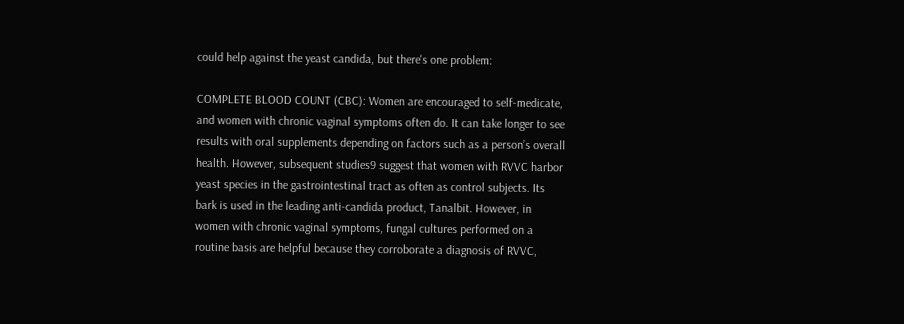could help against the yeast candida, but there's one problem:

COMPLETE BLOOD COUNT (CBC): Women are encouraged to self-medicate, and women with chronic vaginal symptoms often do. It can take longer to see results with oral supplements depending on factors such as a person’s overall health. However, subsequent studies9 suggest that women with RVVC harbor yeast species in the gastrointestinal tract as often as control subjects. Its bark is used in the leading anti-candida product, Tanalbit. However, in women with chronic vaginal symptoms, fungal cultures performed on a routine basis are helpful because they corroborate a diagnosis of RVVC,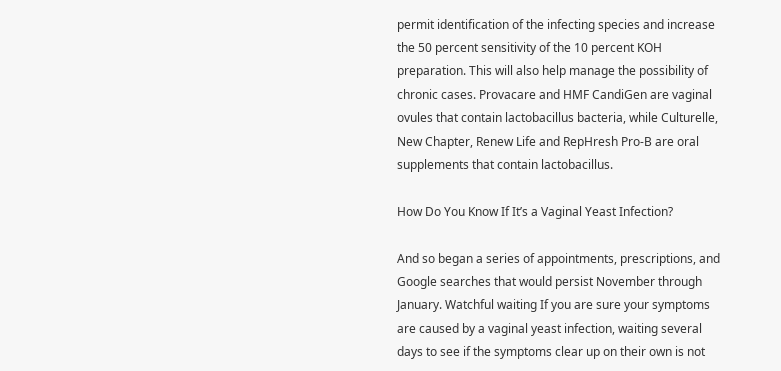permit identification of the infecting species and increase the 50 percent sensitivity of the 10 percent KOH preparation. This will also help manage the possibility of chronic cases. Provacare and HMF CandiGen are vaginal ovules that contain lactobacillus bacteria, while Culturelle, New Chapter, Renew Life and RepHresh Pro-B are oral supplements that contain lactobacillus.

How Do You Know If It’s a Vaginal Yeast Infection?

And so began a series of appointments, prescriptions, and Google searches that would persist November through January. Watchful waiting If you are sure your symptoms are caused by a vaginal yeast infection, waiting several days to see if the symptoms clear up on their own is not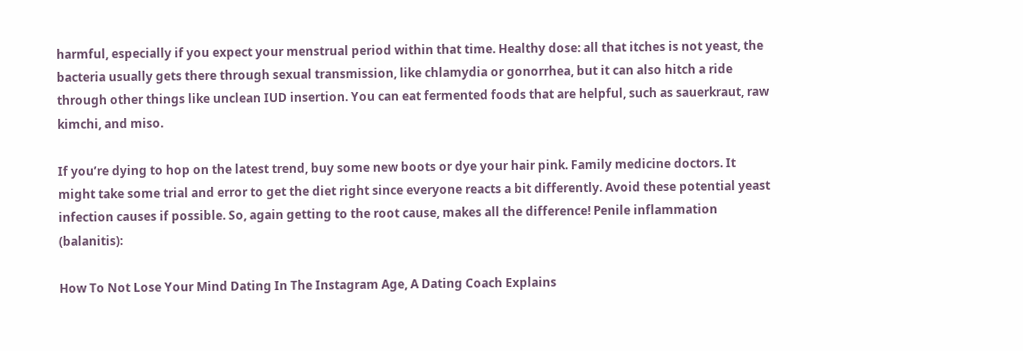harmful, especially if you expect your menstrual period within that time. Healthy dose: all that itches is not yeast, the bacteria usually gets there through sexual transmission, like chlamydia or gonorrhea, but it can also hitch a ride through other things like unclean IUD insertion. You can eat fermented foods that are helpful, such as sauerkraut, raw kimchi, and miso.

If you’re dying to hop on the latest trend, buy some new boots or dye your hair pink. Family medicine doctors. It might take some trial and error to get the diet right since everyone reacts a bit differently. Avoid these potential yeast infection causes if possible. So, again getting to the root cause, makes all the difference! Penile inflammation (balanitis):

How To Not Lose Your Mind Dating In The Instagram Age, A Dating Coach Explains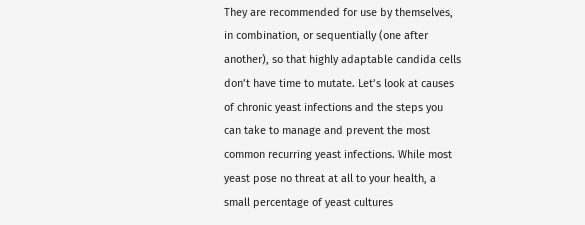They are recommended for use by themselves, in combination, or sequentially (one after another), so that highly adaptable candida cells don’t have time to mutate. Let’s look at causes of chronic yeast infections and the steps you can take to manage and prevent the most common recurring yeast infections. While most yeast pose no threat at all to your health, a small percentage of yeast cultures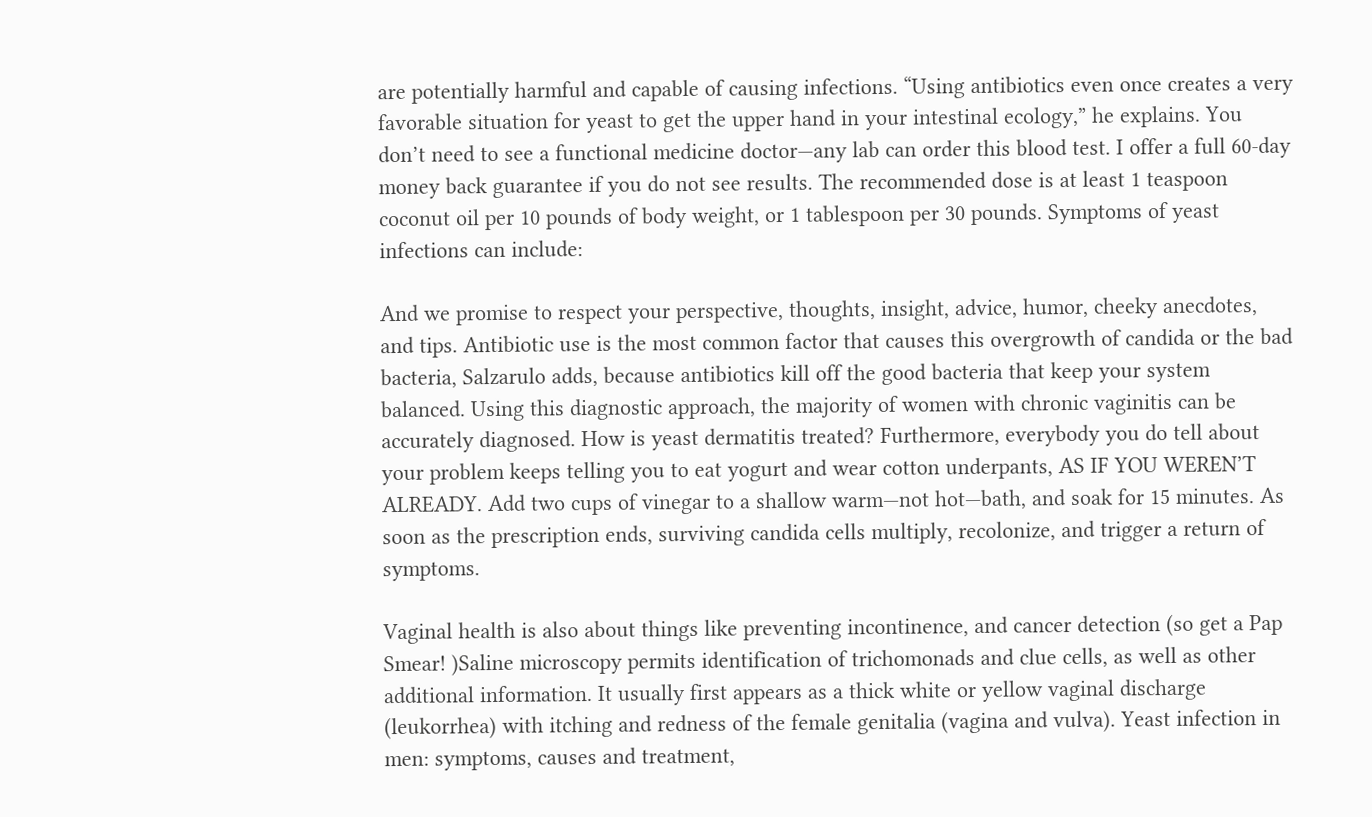are potentially harmful and capable of causing infections. “Using antibiotics even once creates a very favorable situation for yeast to get the upper hand in your intestinal ecology,” he explains. You don’t need to see a functional medicine doctor—any lab can order this blood test. I offer a full 60-day money back guarantee if you do not see results. The recommended dose is at least 1 teaspoon coconut oil per 10 pounds of body weight, or 1 tablespoon per 30 pounds. Symptoms of yeast infections can include:

And we promise to respect your perspective, thoughts, insight, advice, humor, cheeky anecdotes, and tips. Antibiotic use is the most common factor that causes this overgrowth of candida or the bad bacteria, Salzarulo adds, because antibiotics kill off the good bacteria that keep your system balanced. Using this diagnostic approach, the majority of women with chronic vaginitis can be accurately diagnosed. How is yeast dermatitis treated? Furthermore, everybody you do tell about your problem keeps telling you to eat yogurt and wear cotton underpants, AS IF YOU WEREN’T ALREADY. Add two cups of vinegar to a shallow warm—not hot—bath, and soak for 15 minutes. As soon as the prescription ends, surviving candida cells multiply, recolonize, and trigger a return of symptoms.

Vaginal health is also about things like preventing incontinence, and cancer detection (so get a Pap Smear! )Saline microscopy permits identification of trichomonads and clue cells, as well as other additional information. It usually first appears as a thick white or yellow vaginal discharge (leukorrhea) with itching and redness of the female genitalia (vagina and vulva). Yeast infection in men: symptoms, causes and treatment,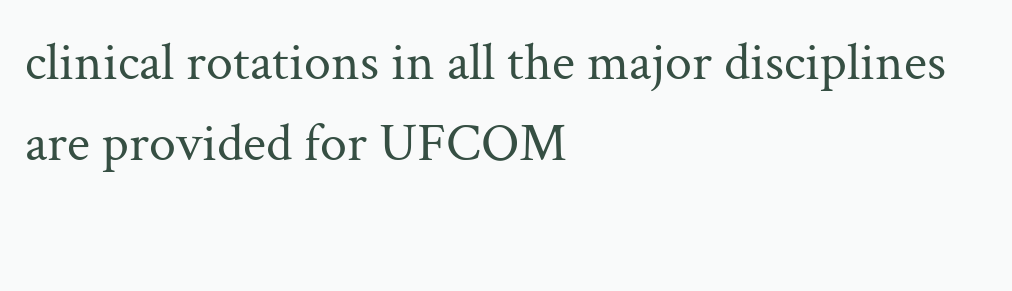clinical rotations in all the major disciplines are provided for UFCOM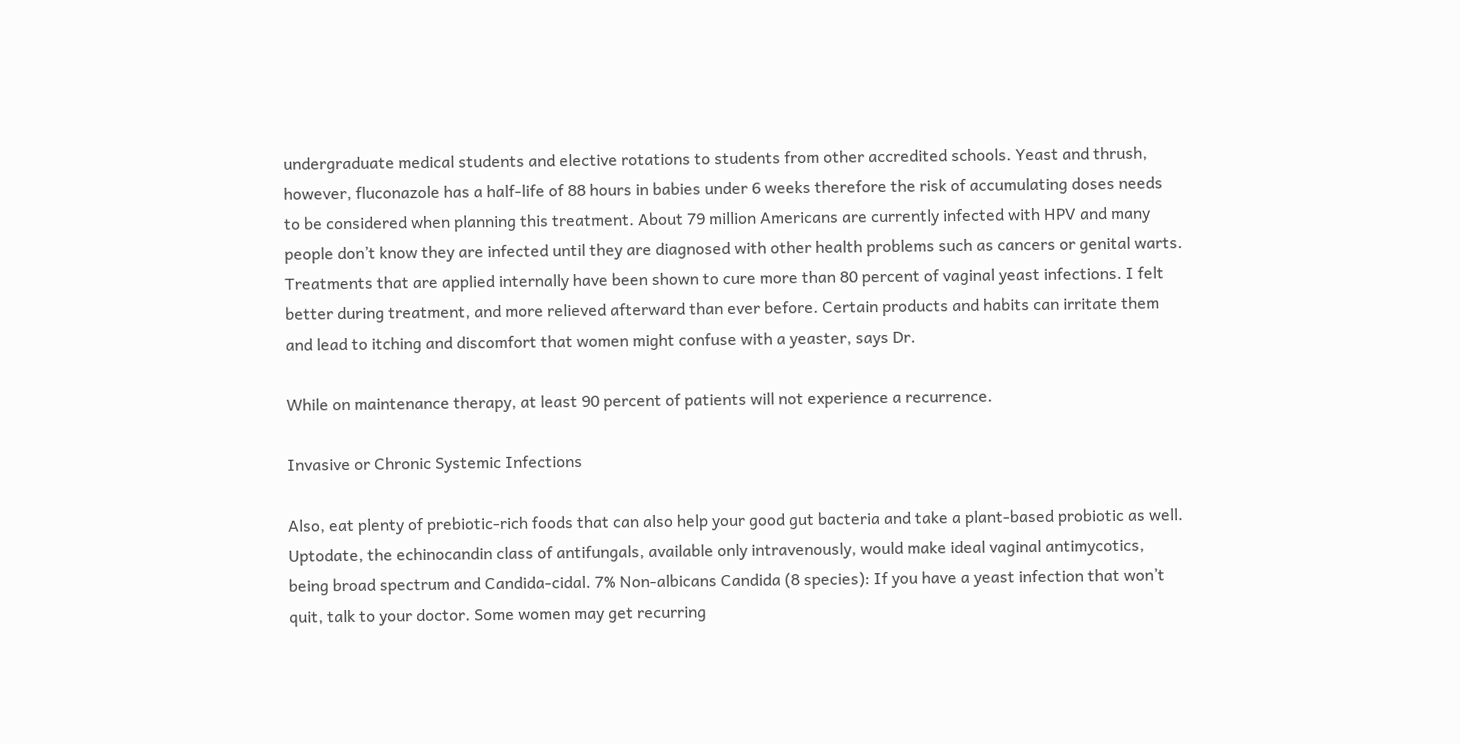undergraduate medical students and elective rotations to students from other accredited schools. Yeast and thrush, however, fluconazole has a half-life of 88 hours in babies under 6 weeks therefore the risk of accumulating doses needs to be considered when planning this treatment. About 79 million Americans are currently infected with HPV and many people don’t know they are infected until they are diagnosed with other health problems such as cancers or genital warts. Treatments that are applied internally have been shown to cure more than 80 percent of vaginal yeast infections. I felt better during treatment, and more relieved afterward than ever before. Certain products and habits can irritate them and lead to itching and discomfort that women might confuse with a yeaster, says Dr.

While on maintenance therapy, at least 90 percent of patients will not experience a recurrence.

Invasive or Chronic Systemic Infections

Also, eat plenty of prebiotic-rich foods that can also help your good gut bacteria and take a plant-based probiotic as well. Uptodate, the echinocandin class of antifungals, available only intravenously, would make ideal vaginal antimycotics, being broad spectrum and Candida-cidal. 7% Non-albicans Candida (8 species): If you have a yeast infection that won’t quit, talk to your doctor. Some women may get recurring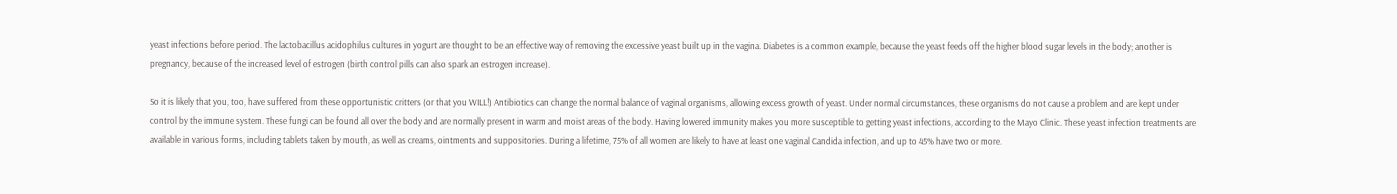yeast infections before period. The lactobacillus acidophilus cultures in yogurt are thought to be an effective way of removing the excessive yeast built up in the vagina. Diabetes is a common example, because the yeast feeds off the higher blood sugar levels in the body; another is pregnancy, because of the increased level of estrogen (birth control pills can also spark an estrogen increase).

So it is likely that you, too, have suffered from these opportunistic critters (or that you WILL!) Antibiotics can change the normal balance of vaginal organisms, allowing excess growth of yeast. Under normal circumstances, these organisms do not cause a problem and are kept under control by the immune system. These fungi can be found all over the body and are normally present in warm and moist areas of the body. Having lowered immunity makes you more susceptible to getting yeast infections, according to the Mayo Clinic. These yeast infection treatments are available in various forms, including tablets taken by mouth, as well as creams, ointments and suppositories. During a lifetime, 75% of all women are likely to have at least one vaginal Candida infection, and up to 45% have two or more.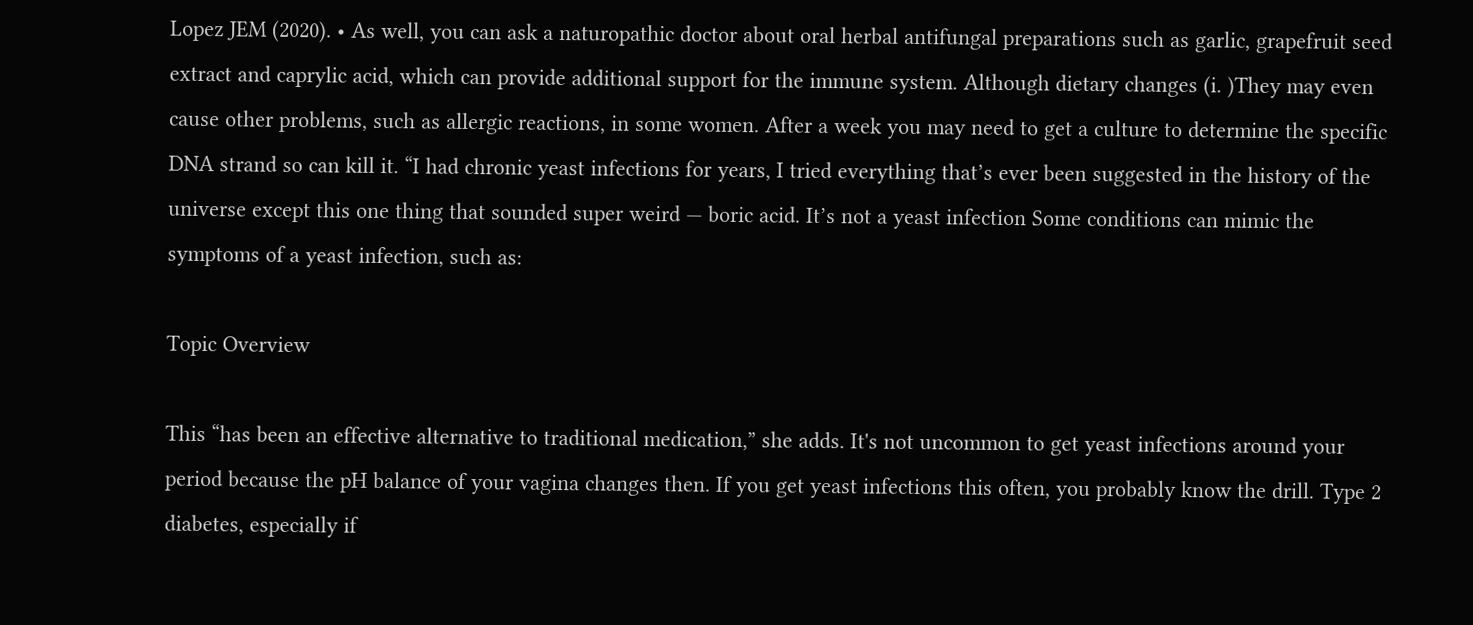Lopez JEM (2020). • As well, you can ask a naturopathic doctor about oral herbal antifungal preparations such as garlic, grapefruit seed extract and caprylic acid, which can provide additional support for the immune system. Although dietary changes (i. )They may even cause other problems, such as allergic reactions, in some women. After a week you may need to get a culture to determine the specific DNA strand so can kill it. “I had chronic yeast infections for years, I tried everything that’s ever been suggested in the history of the universe except this one thing that sounded super weird — boric acid. It’s not a yeast infection Some conditions can mimic the symptoms of a yeast infection, such as:

Topic Overview

This “has been an effective alternative to traditional medication,” she adds. It's not uncommon to get yeast infections around your period because the pH balance of your vagina changes then. If you get yeast infections this often, you probably know the drill. Type 2 diabetes, especially if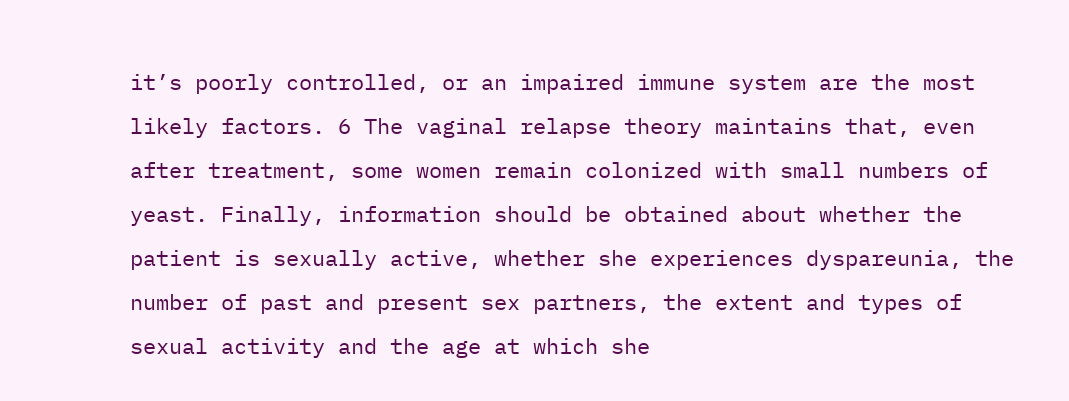it’s poorly controlled, or an impaired immune system are the most likely factors. 6 The vaginal relapse theory maintains that, even after treatment, some women remain colonized with small numbers of yeast. Finally, information should be obtained about whether the patient is sexually active, whether she experiences dyspareunia, the number of past and present sex partners, the extent and types of sexual activity and the age at which she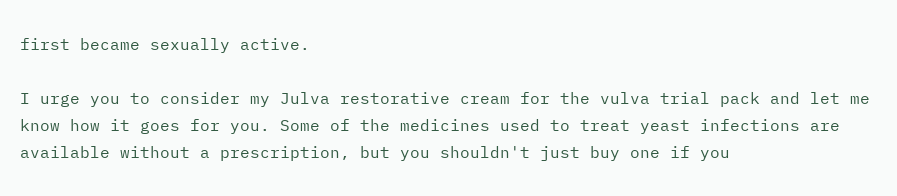first became sexually active.

I urge you to consider my Julva restorative cream for the vulva trial pack and let me know how it goes for you. Some of the medicines used to treat yeast infections are available without a prescription, but you shouldn't just buy one if you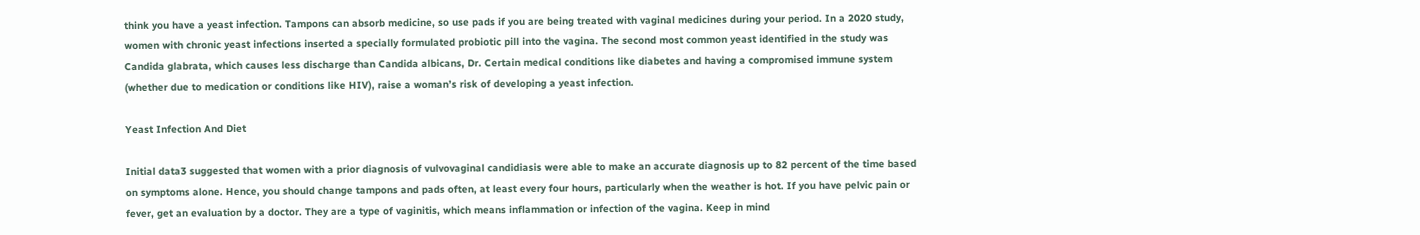think you have a yeast infection. Tampons can absorb medicine, so use pads if you are being treated with vaginal medicines during your period. In a 2020 study, women with chronic yeast infections inserted a specially formulated probiotic pill into the vagina. The second most common yeast identified in the study was Candida glabrata, which causes less discharge than Candida albicans, Dr. Certain medical conditions like diabetes and having a compromised immune system (whether due to medication or conditions like HIV), raise a woman’s risk of developing a yeast infection.

Yeast Infection And Diet

Initial data3 suggested that women with a prior diagnosis of vulvovaginal candidiasis were able to make an accurate diagnosis up to 82 percent of the time based on symptoms alone. Hence, you should change tampons and pads often, at least every four hours, particularly when the weather is hot. If you have pelvic pain or fever, get an evaluation by a doctor. They are a type of vaginitis, which means inflammation or infection of the vagina. Keep in mind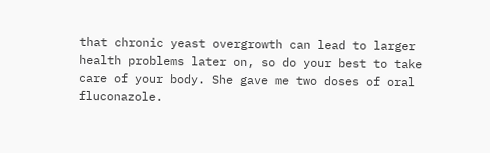that chronic yeast overgrowth can lead to larger health problems later on, so do your best to take care of your body. She gave me two doses of oral fluconazole.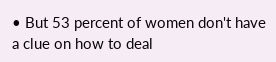• But 53 percent of women don't have a clue on how to deal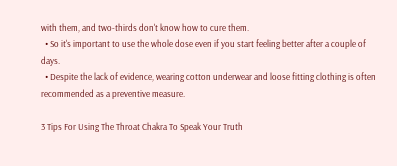with them, and two-thirds don't know how to cure them.
  • So it's important to use the whole dose even if you start feeling better after a couple of days.
  • Despite the lack of evidence, wearing cotton underwear and loose fitting clothing is often recommended as a preventive measure.

3 Tips For Using The Throat Chakra To Speak Your Truth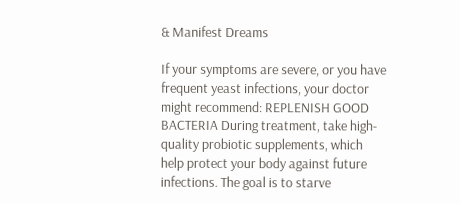& Manifest Dreams

If your symptoms are severe, or you have frequent yeast infections, your doctor might recommend: REPLENISH GOOD BACTERIA During treatment, take high-quality probiotic supplements, which help protect your body against future infections. The goal is to starve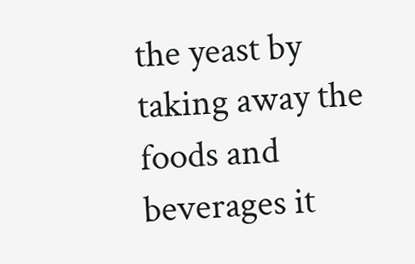the yeast by taking away the foods and beverages it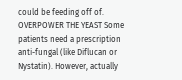could be feeding off of. OVERPOWER THE YEAST Some patients need a prescription anti-fungal (like Diflucan or Nystatin). However, actually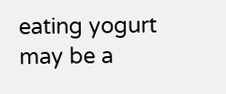eating yogurt may be a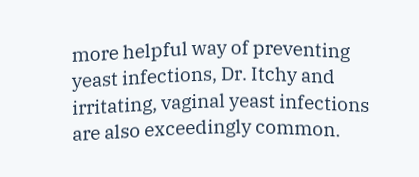more helpful way of preventing yeast infections, Dr. Itchy and irritating, vaginal yeast infections are also exceedingly common.